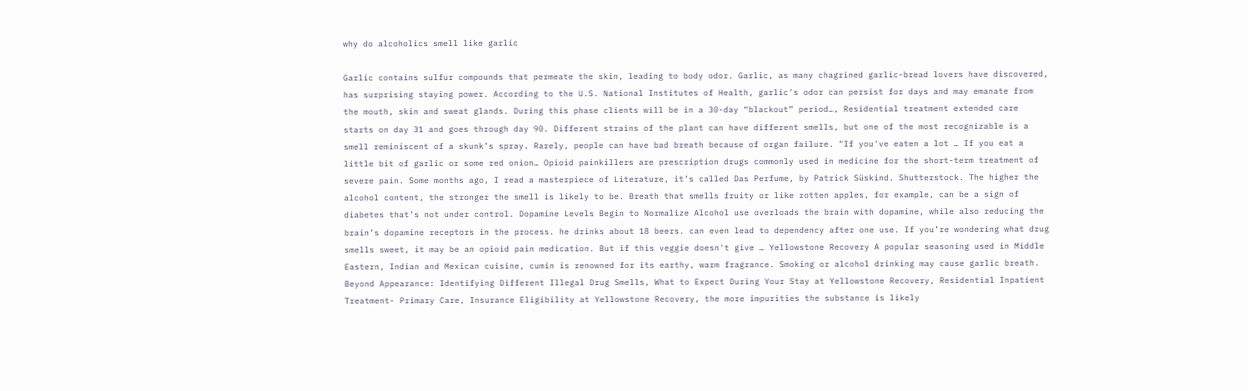why do alcoholics smell like garlic

Garlic contains sulfur compounds that permeate the skin, leading to body odor. Garlic, as many chagrined garlic-bread lovers have discovered, has surprising staying power. According to the U.S. National Institutes of Health, garlic's odor can persist for days and may emanate from the mouth, skin and sweat glands. During this phase clients will be in a 30-day “blackout” period…, Residential treatment extended care starts on day 31 and goes through day 90. Different strains of the plant can have different smells, but one of the most recognizable is a smell reminiscent of a skunk’s spray. Rarely, people can have bad breath because of organ failure. "If you've eaten a lot … If you eat a little bit of garlic or some red onion… Opioid painkillers are prescription drugs commonly used in medicine for the short-term treatment of severe pain. Some months ago, I read a masterpiece of Literature, it’s called Das Perfume, by Patrick Süskind. Shutterstock. The higher the alcohol content, the stronger the smell is likely to be. Breath that smells fruity or like rotten apples, for example, can be a sign of diabetes that’s not under control. Dopamine Levels Begin to Normalize Alcohol use overloads the brain with dopamine, while also reducing the brain’s dopamine receptors in the process. he drinks about 18 beers. can even lead to dependency after one use. If you’re wondering what drug smells sweet, it may be an opioid pain medication. But if this veggie doesn't give … Yellowstone Recovery A popular seasoning used in Middle Eastern, Indian and Mexican cuisine, cumin is renowned for its earthy, warm fragrance. Smoking or alcohol drinking may cause garlic breath. Beyond Appearance: Identifying Different Illegal Drug Smells, What to Expect During Your Stay at Yellowstone Recovery, Residential Inpatient Treatment- Primary Care, Insurance Eligibility at Yellowstone Recovery, the more impurities the substance is likely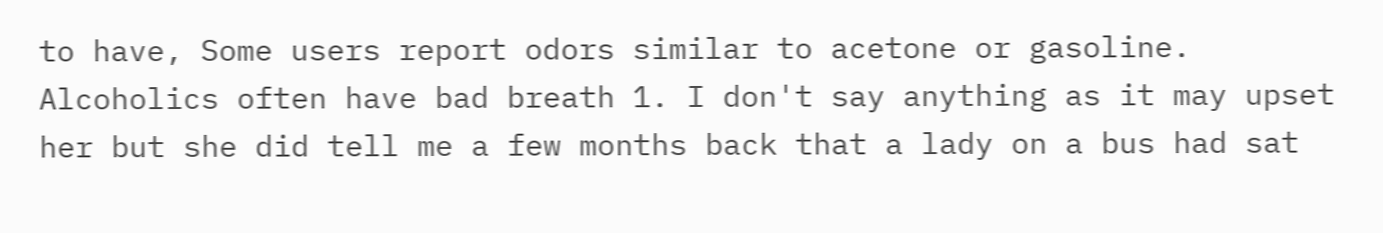to have, Some users report odors similar to acetone or gasoline. Alcoholics often have bad breath 1. I don't say anything as it may upset her but she did tell me a few months back that a lady on a bus had sat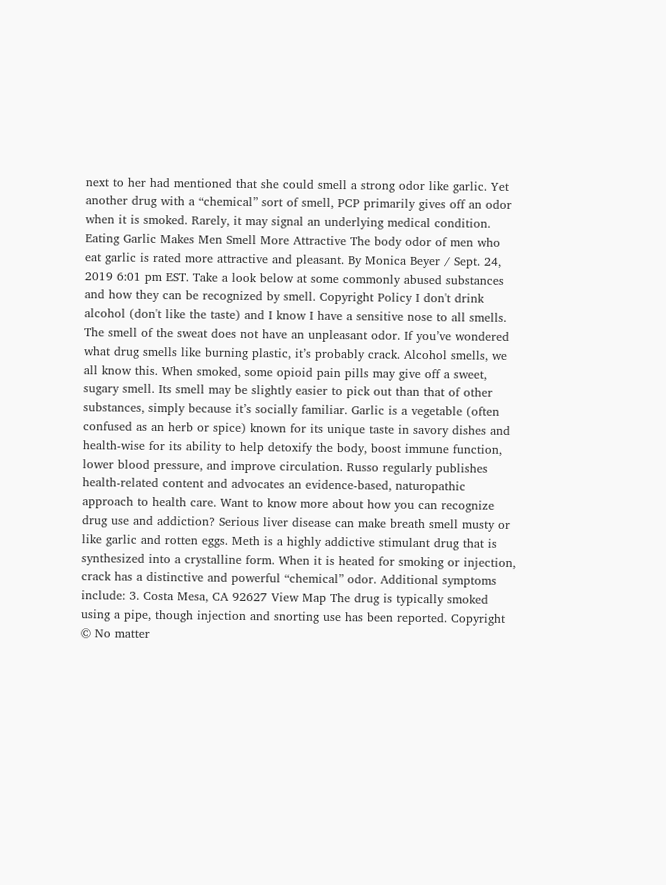next to her had mentioned that she could smell a strong odor like garlic. Yet another drug with a “chemical” sort of smell, PCP primarily gives off an odor when it is smoked. Rarely, it may signal an underlying medical condition. Eating Garlic Makes Men Smell More Attractive The body odor of men who eat garlic is rated more attractive and pleasant. By Monica Beyer / Sept. 24, 2019 6:01 pm EST. Take a look below at some commonly abused substances and how they can be recognized by smell. Copyright Policy I don't drink alcohol (don't like the taste) and I know I have a sensitive nose to all smells. The smell of the sweat does not have an unpleasant odor. If you’ve wondered what drug smells like burning plastic, it’s probably crack. Alcohol smells, we all know this. When smoked, some opioid pain pills may give off a sweet, sugary smell. Its smell may be slightly easier to pick out than that of other substances, simply because it’s socially familiar. Garlic is a vegetable (often confused as an herb or spice) known for its unique taste in savory dishes and health-wise for its ability to help detoxify the body, boost immune function, lower blood pressure, and improve circulation. Russo regularly publishes health-related content and advocates an evidence-based, naturopathic approach to health care. Want to know more about how you can recognize drug use and addiction? Serious liver disease can make breath smell musty or like garlic and rotten eggs. Meth is a highly addictive stimulant drug that is synthesized into a crystalline form. When it is heated for smoking or injection, crack has a distinctive and powerful “chemical” odor. Additional symptoms include: 3. Costa Mesa, CA 92627 View Map The drug is typically smoked using a pipe, though injection and snorting use has been reported. Copyright © No matter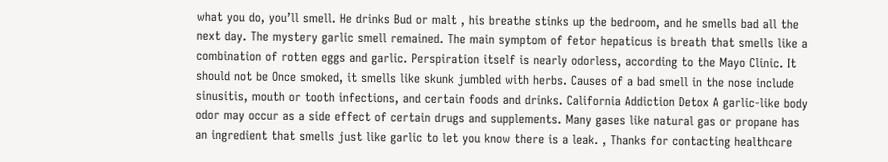what you do, you’ll smell. He drinks Bud or malt , his breathe stinks up the bedroom, and he smells bad all the next day. The mystery garlic smell remained. The main symptom of fetor hepaticus is breath that smells like a combination of rotten eggs and garlic. Perspiration itself is nearly odorless, according to the Mayo Clinic. It should not be Once smoked, it smells like skunk jumbled with herbs. Causes of a bad smell in the nose include sinusitis, mouth or tooth infections, and certain foods and drinks. California Addiction Detox A garlic-like body odor may occur as a side effect of certain drugs and supplements. Many gases like natural gas or propane has an ingredient that smells just like garlic to let you know there is a leak. , Thanks for contacting healthcare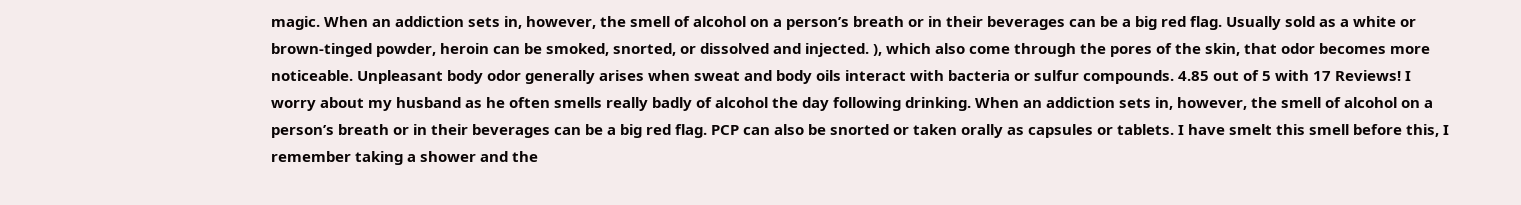magic. When an addiction sets in, however, the smell of alcohol on a person’s breath or in their beverages can be a big red flag. Usually sold as a white or brown-tinged powder, heroin can be smoked, snorted, or dissolved and injected. ), which also come through the pores of the skin, that odor becomes more noticeable. Unpleasant body odor generally arises when sweat and body oils interact with bacteria or sulfur compounds. 4.85 out of 5 with 17 Reviews! I worry about my husband as he often smells really badly of alcohol the day following drinking. When an addiction sets in, however, the smell of alcohol on a person’s breath or in their beverages can be a big red flag. PCP can also be snorted or taken orally as capsules or tablets. I have smelt this smell before this, I remember taking a shower and the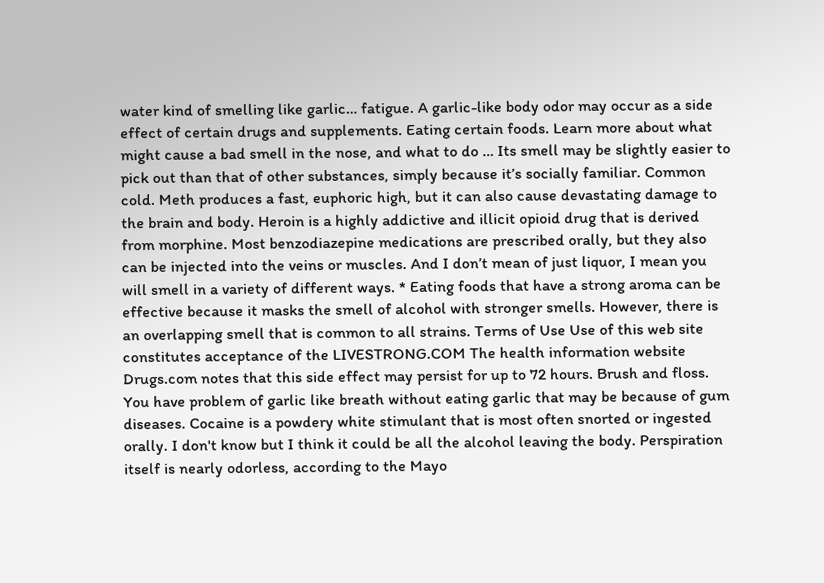water kind of smelling like garlic… fatigue. A garlic-like body odor may occur as a side effect of certain drugs and supplements. Eating certain foods. Learn more about what might cause a bad smell in the nose, and what to do … Its smell may be slightly easier to pick out than that of other substances, simply because it’s socially familiar. Common cold. Meth produces a fast, euphoric high, but it can also cause devastating damage to the brain and body. Heroin is a highly addictive and illicit opioid drug that is derived from morphine. Most benzodiazepine medications are prescribed orally, but they also can be injected into the veins or muscles. And I don’t mean of just liquor, I mean you will smell in a variety of different ways. * Eating foods that have a strong aroma can be effective because it masks the smell of alcohol with stronger smells. However, there is an overlapping smell that is common to all strains. Terms of Use Use of this web site constitutes acceptance of the LIVESTRONG.COM The health information website Drugs.com notes that this side effect may persist for up to 72 hours. Brush and floss. You have problem of garlic like breath without eating garlic that may be because of gum diseases. Cocaine is a powdery white stimulant that is most often snorted or ingested orally. I don't know but I think it could be all the alcohol leaving the body. Perspiration itself is nearly odorless, according to the Mayo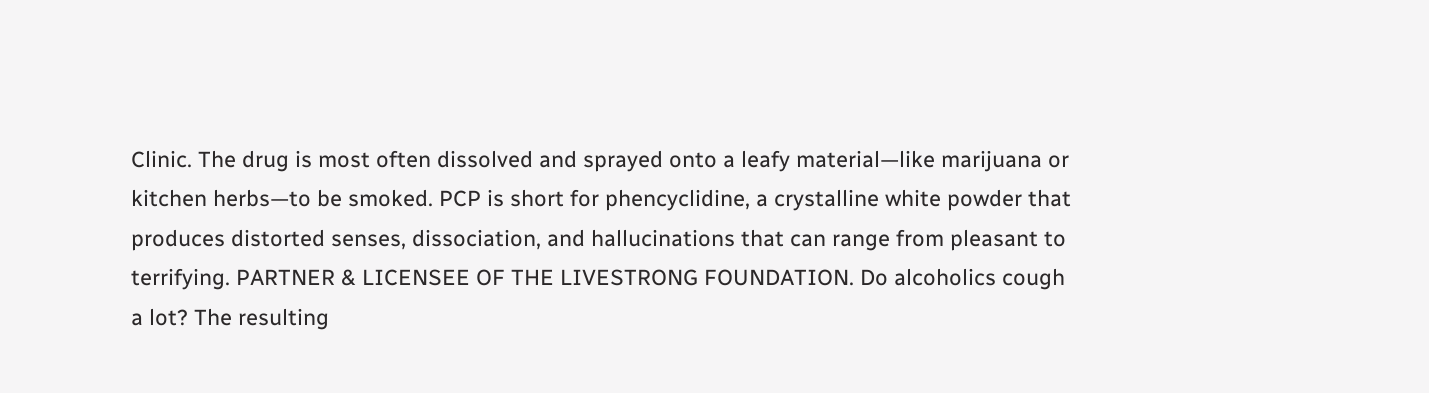Clinic. The drug is most often dissolved and sprayed onto a leafy material—like marijuana or kitchen herbs—to be smoked. PCP is short for phencyclidine, a crystalline white powder that produces distorted senses, dissociation, and hallucinations that can range from pleasant to terrifying. PARTNER & LICENSEE OF THE LIVESTRONG FOUNDATION. Do alcoholics cough a lot? The resulting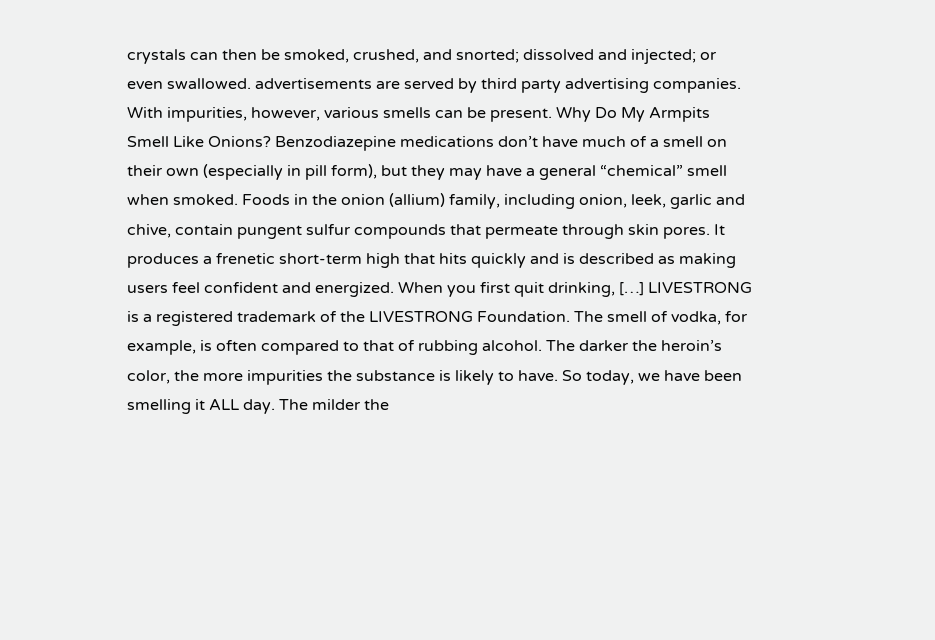crystals can then be smoked, crushed, and snorted; dissolved and injected; or even swallowed. advertisements are served by third party advertising companies. With impurities, however, various smells can be present. Why Do My Armpits Smell Like Onions? Benzodiazepine medications don’t have much of a smell on their own (especially in pill form), but they may have a general “chemical” smell when smoked. Foods in the onion (allium) family, including onion, leek, garlic and chive, contain pungent sulfur compounds that permeate through skin pores. It produces a frenetic short-term high that hits quickly and is described as making users feel confident and energized. When you first quit drinking, […] LIVESTRONG is a registered trademark of the LIVESTRONG Foundation. The smell of vodka, for example, is often compared to that of rubbing alcohol. The darker the heroin’s color, the more impurities the substance is likely to have. So today, we have been smelling it ALL day. The milder the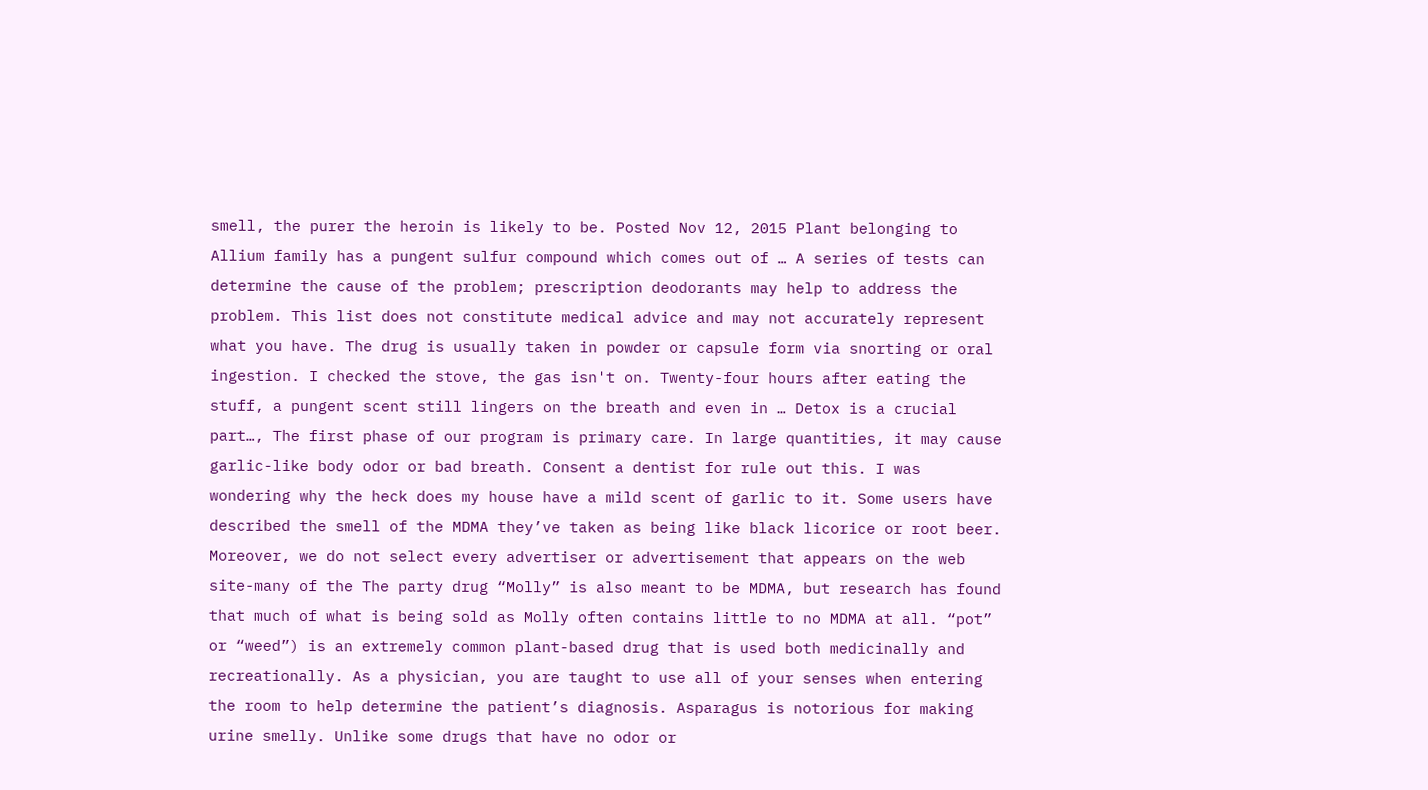smell, the purer the heroin is likely to be. Posted Nov 12, 2015 Plant belonging to Allium family has a pungent sulfur compound which comes out of … A series of tests can determine the cause of the problem; prescription deodorants may help to address the problem. This list does not constitute medical advice and may not accurately represent what you have. The drug is usually taken in powder or capsule form via snorting or oral ingestion. I checked the stove, the gas isn't on. Twenty-four hours after eating the stuff, a pungent scent still lingers on the breath and even in … Detox is a crucial part…, The first phase of our program is primary care. In large quantities, it may cause garlic-like body odor or bad breath. Consent a dentist for rule out this. I was wondering why the heck does my house have a mild scent of garlic to it. Some users have described the smell of the MDMA they’ve taken as being like black licorice or root beer. Moreover, we do not select every advertiser or advertisement that appears on the web site-many of the The party drug “Molly” is also meant to be MDMA, but research has found that much of what is being sold as Molly often contains little to no MDMA at all. “pot” or “weed”) is an extremely common plant-based drug that is used both medicinally and recreationally. As a physician, you are taught to use all of your senses when entering the room to help determine the patient’s diagnosis. Asparagus is notorious for making urine smelly. Unlike some drugs that have no odor or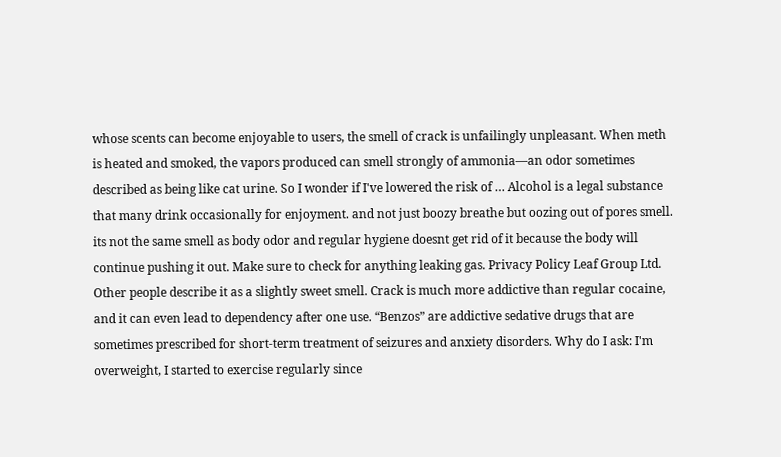whose scents can become enjoyable to users, the smell of crack is unfailingly unpleasant. When meth is heated and smoked, the vapors produced can smell strongly of ammonia—an odor sometimes described as being like cat urine. So I wonder if I've lowered the risk of … Alcohol is a legal substance that many drink occasionally for enjoyment. and not just boozy breathe but oozing out of pores smell. its not the same smell as body odor and regular hygiene doesnt get rid of it because the body will continue pushing it out. Make sure to check for anything leaking gas. Privacy Policy Leaf Group Ltd. Other people describe it as a slightly sweet smell. Crack is much more addictive than regular cocaine, and it can even lead to dependency after one use. “Benzos” are addictive sedative drugs that are sometimes prescribed for short-term treatment of seizures and anxiety disorders. Why do I ask: I'm overweight, I started to exercise regularly since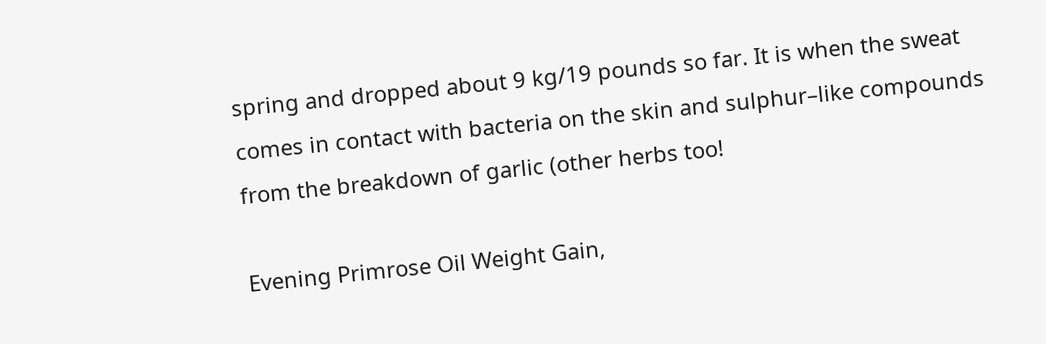spring and dropped about 9 kg/19 pounds so far. It is when the sweat comes in contact with bacteria on the skin and sulphur–like compounds from the breakdown of garlic (other herbs too!

Evening Primrose Oil Weight Gain,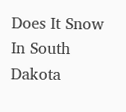Does It Snow In South Dakota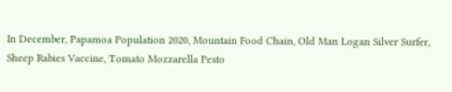In December, Papamoa Population 2020, Mountain Food Chain, Old Man Logan Silver Surfer, Sheep Rabies Vaccine, Tomato Mozzarella Pesto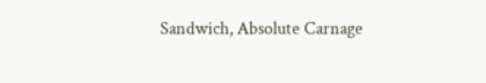Sandwich, Absolute Carnage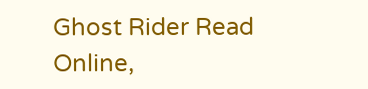Ghost Rider Read Online,